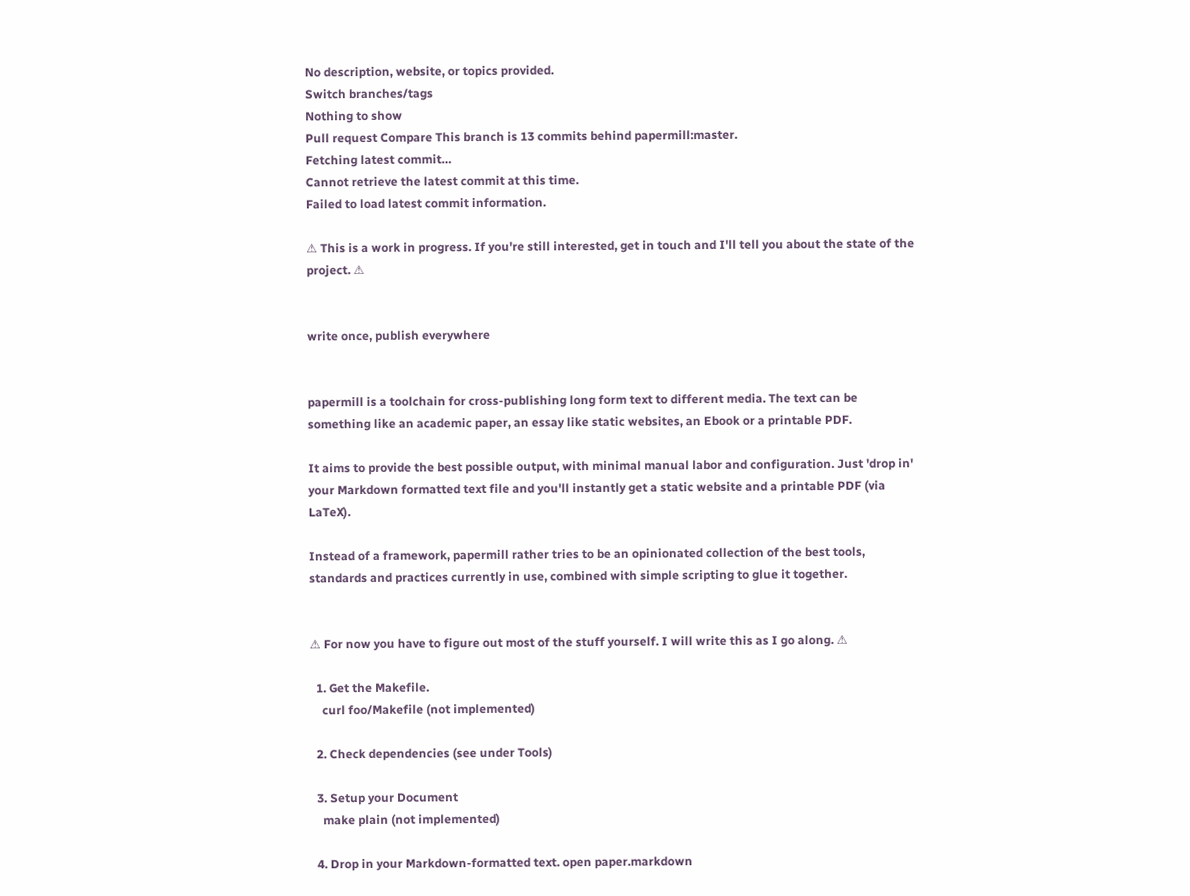No description, website, or topics provided.
Switch branches/tags
Nothing to show
Pull request Compare This branch is 13 commits behind papermill:master.
Fetching latest commit…
Cannot retrieve the latest commit at this time.
Failed to load latest commit information.

⚠ This is a work in progress. If you're still interested, get in touch and I'll tell you about the state of the project. ⚠


write once, publish everywhere


papermill is a toolchain for cross-publishing long form text to different media. The text can be something like an academic paper, an essay like static websites, an Ebook or a printable PDF.

It aims to provide the best possible output, with minimal manual labor and configuration. Just 'drop in' your Markdown formatted text file and you'll instantly get a static website and a printable PDF (via LaTeX).

Instead of a framework, papermill rather tries to be an opinionated collection of the best tools, standards and practices currently in use, combined with simple scripting to glue it together.


⚠ For now you have to figure out most of the stuff yourself. I will write this as I go along. ⚠

  1. Get the Makefile.
    curl foo/Makefile (not implemented)

  2. Check dependencies (see under Tools)

  3. Setup your Document
    make plain (not implemented)

  4. Drop in your Markdown-formatted text. open paper.markdown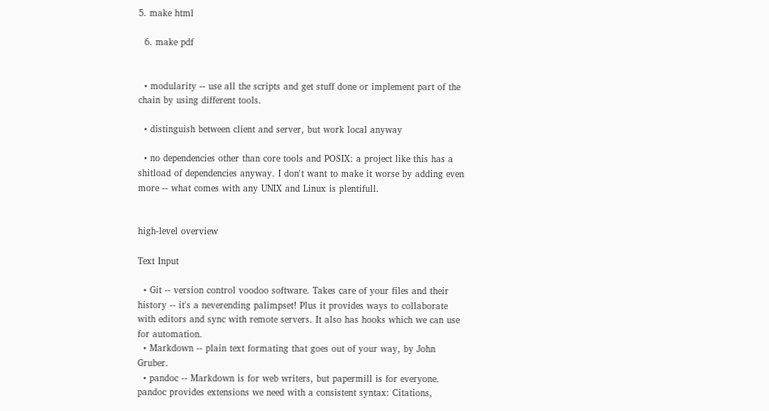5. make html

  6. make pdf


  • modularity -- use all the scripts and get stuff done or implement part of the chain by using different tools.

  • distinguish between client and server, but work local anyway

  • no dependencies other than core tools and POSIX: a project like this has a shitload of dependencies anyway. I don't want to make it worse by adding even more -- what comes with any UNIX and Linux is plentifull.


high-level overview

Text Input

  • Git -- version control voodoo software. Takes care of your files and their history -- it's a neverending palimpset! Plus it provides ways to collaborate with editors and sync with remote servers. It also has hooks which we can use for automation.
  • Markdown -- plain text formating that goes out of your way, by John Gruber.
  • pandoc -- Markdown is for web writers, but papermill is for everyone. pandoc provides extensions we need with a consistent syntax: Citations,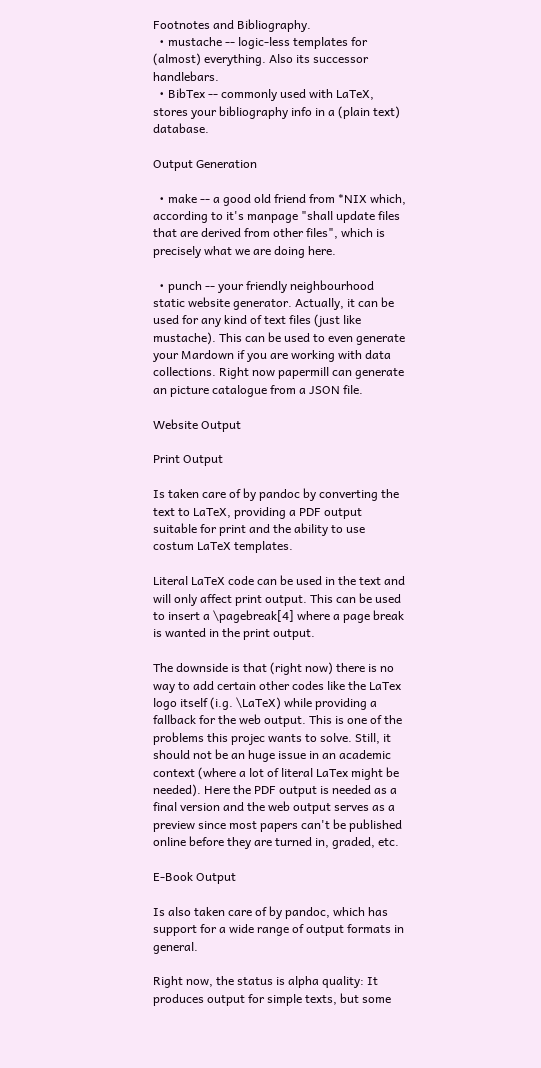Footnotes and Bibliography.
  • mustache -- logic-less templates for (almost) everything. Also its successor handlebars.
  • BibTex -- commonly used with LaTeX, stores your bibliography info in a (plain text) database.

Output Generation

  • make -- a good old friend from *NIX which, according to it's manpage "shall update files that are derived from other files", which is precisely what we are doing here.

  • punch -- your friendly neighbourhood static website generator. Actually, it can be used for any kind of text files (just like mustache). This can be used to even generate your Mardown if you are working with data collections. Right now papermill can generate an picture catalogue from a JSON file.

Website Output

Print Output

Is taken care of by pandoc by converting the text to LaTeX, providing a PDF output suitable for print and the ability to use costum LaTeX templates.

Literal LaTeX code can be used in the text and will only affect print output. This can be used to insert a \pagebreak[4] where a page break is wanted in the print output.

The downside is that (right now) there is no way to add certain other codes like the LaTex logo itself (i.g. \LaTeX) while providing a fallback for the web output. This is one of the problems this projec wants to solve. Still, it should not be an huge issue in an academic context (where a lot of literal LaTex might be needed). Here the PDF output is needed as a final version and the web output serves as a preview since most papers can't be published online before they are turned in, graded, etc.

E-Book Output

Is also taken care of by pandoc, which has support for a wide range of output formats in general.

Right now, the status is alpha quality: It produces output for simple texts, but some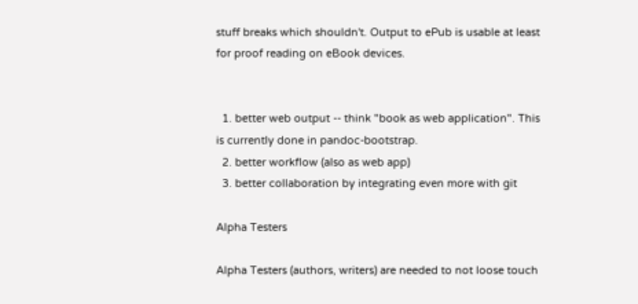stuff breaks which shouldn't. Output to ePub is usable at least for proof reading on eBook devices.


  1. better web output -- think "book as web application". This is currently done in pandoc-bootstrap.
  2. better workflow (also as web app)
  3. better collaboration by integrating even more with git

Alpha Testers

Alpha Testers (authors, writers) are needed to not loose touch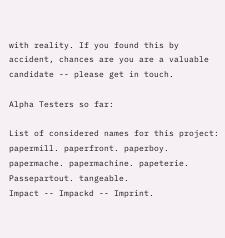with reality. If you found this by accident, chances are you are a valuable candidate -- please get in touch.

Alpha Testers so far:

List of considered names for this project:
papermill. paperfront. paperboy. papermache. papermachine. papeterie. Passepartout. tangeable.
Impact -- Impackd -- Imprint.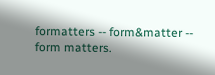formatters -- form&matter -- form matters.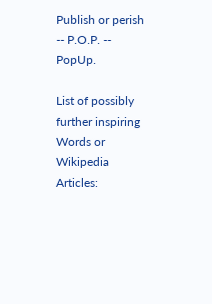Publish or perish -- P.O.P. -- PopUp.

List of possibly further inspiring Words or Wikipedia Articles: